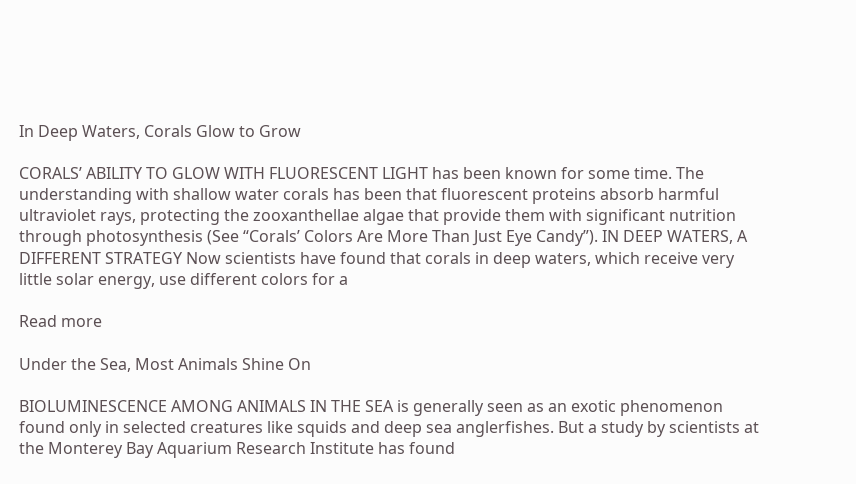In Deep Waters, Corals Glow to Grow

CORALS’ ABILITY TO GLOW WITH FLUORESCENT LIGHT has been known for some time. The understanding with shallow water corals has been that fluorescent proteins absorb harmful ultraviolet rays, protecting the zooxanthellae algae that provide them with significant nutrition through photosynthesis (See “Corals’ Colors Are More Than Just Eye Candy”). IN DEEP WATERS, A DIFFERENT STRATEGY Now scientists have found that corals in deep waters, which receive very little solar energy, use different colors for a

Read more

Under the Sea, Most Animals Shine On

BIOLUMINESCENCE AMONG ANIMALS IN THE SEA is generally seen as an exotic phenomenon found only in selected creatures like squids and deep sea anglerfishes. But a study by scientists at the Monterey Bay Aquarium Research Institute has found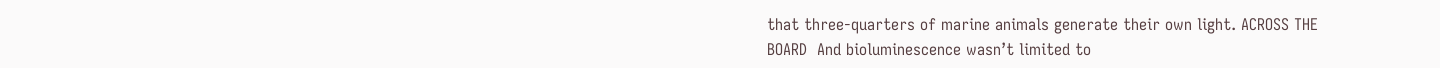that three-quarters of marine animals generate their own light. ACROSS THE BOARD  And bioluminescence wasn’t limited to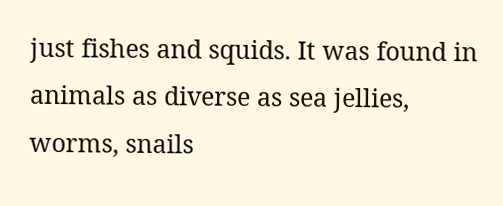just fishes and squids. It was found in animals as diverse as sea jellies, worms, snails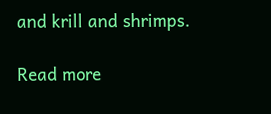and krill and shrimps.

Read more